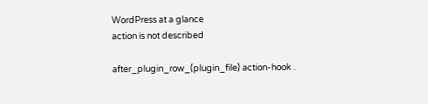WordPress at a glance
action is not described

after_plugin_row_(plugin_file) action-hook .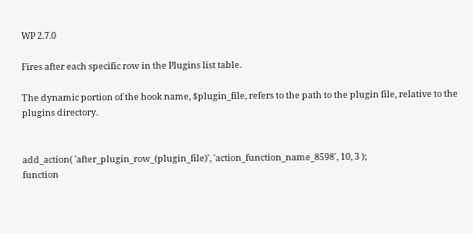WP 2.7.0

Fires after each specific row in the Plugins list table.

The dynamic portion of the hook name, $plugin_file, refers to the path to the plugin file, relative to the plugins directory.


add_action( 'after_plugin_row_(plugin_file)', 'action_function_name_8598', 10, 3 );
function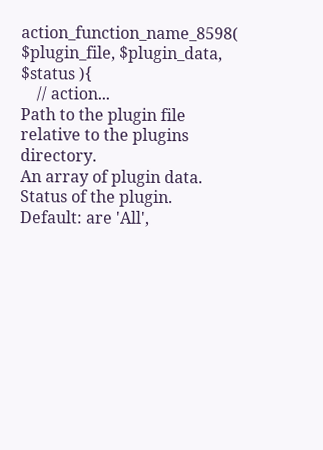action_function_name_8598( $plugin_file, $plugin_data, $status ){
    // action...
Path to the plugin file relative to the plugins directory.
An array of plugin data.
Status of the plugin.
Default: are 'All',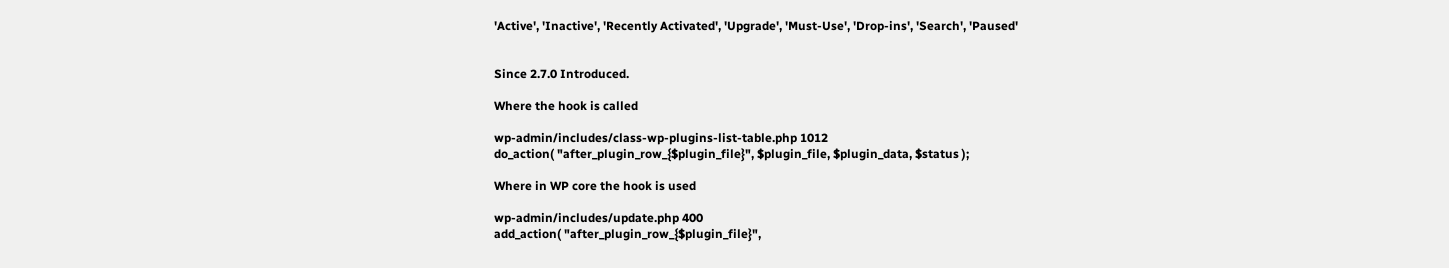'Active', 'Inactive', 'Recently Activated', 'Upgrade', 'Must-Use', 'Drop-ins', 'Search', 'Paused'


Since 2.7.0 Introduced.

Where the hook is called

wp-admin/includes/class-wp-plugins-list-table.php 1012
do_action( "after_plugin_row_{$plugin_file}", $plugin_file, $plugin_data, $status );

Where in WP core the hook is used

wp-admin/includes/update.php 400
add_action( "after_plugin_row_{$plugin_file}",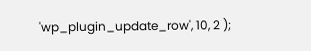'wp_plugin_update_row', 10, 2 );